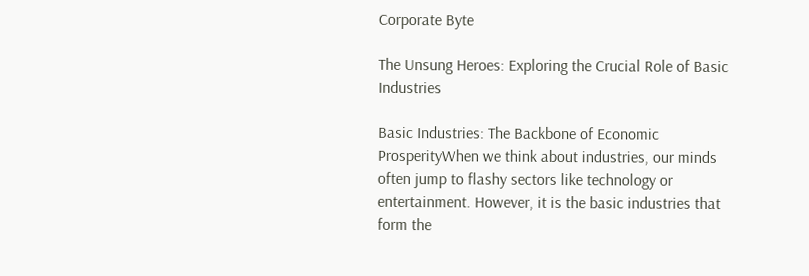Corporate Byte

The Unsung Heroes: Exploring the Crucial Role of Basic Industries

Basic Industries: The Backbone of Economic ProsperityWhen we think about industries, our minds often jump to flashy sectors like technology or entertainment. However, it is the basic industries that form the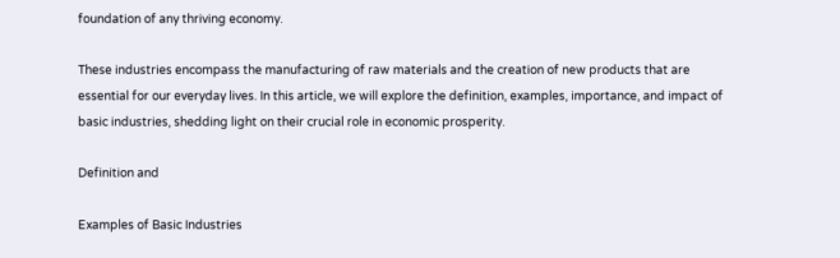foundation of any thriving economy.

These industries encompass the manufacturing of raw materials and the creation of new products that are essential for our everyday lives. In this article, we will explore the definition, examples, importance, and impact of basic industries, shedding light on their crucial role in economic prosperity.

Definition and

Examples of Basic Industries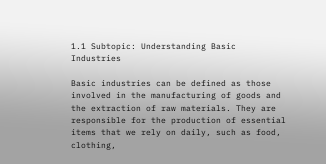1.1 Subtopic: Understanding Basic Industries

Basic industries can be defined as those involved in the manufacturing of goods and the extraction of raw materials. They are responsible for the production of essential items that we rely on daily, such as food, clothing,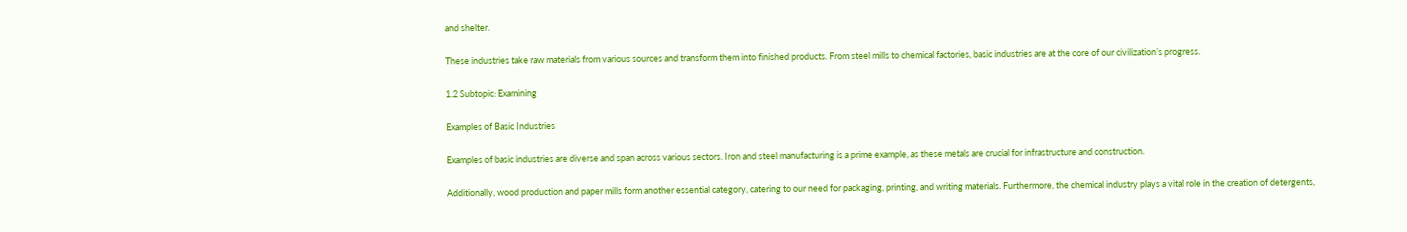and shelter.

These industries take raw materials from various sources and transform them into finished products. From steel mills to chemical factories, basic industries are at the core of our civilization’s progress.

1.2 Subtopic: Examining

Examples of Basic Industries

Examples of basic industries are diverse and span across various sectors. Iron and steel manufacturing is a prime example, as these metals are crucial for infrastructure and construction.

Additionally, wood production and paper mills form another essential category, catering to our need for packaging, printing, and writing materials. Furthermore, the chemical industry plays a vital role in the creation of detergents,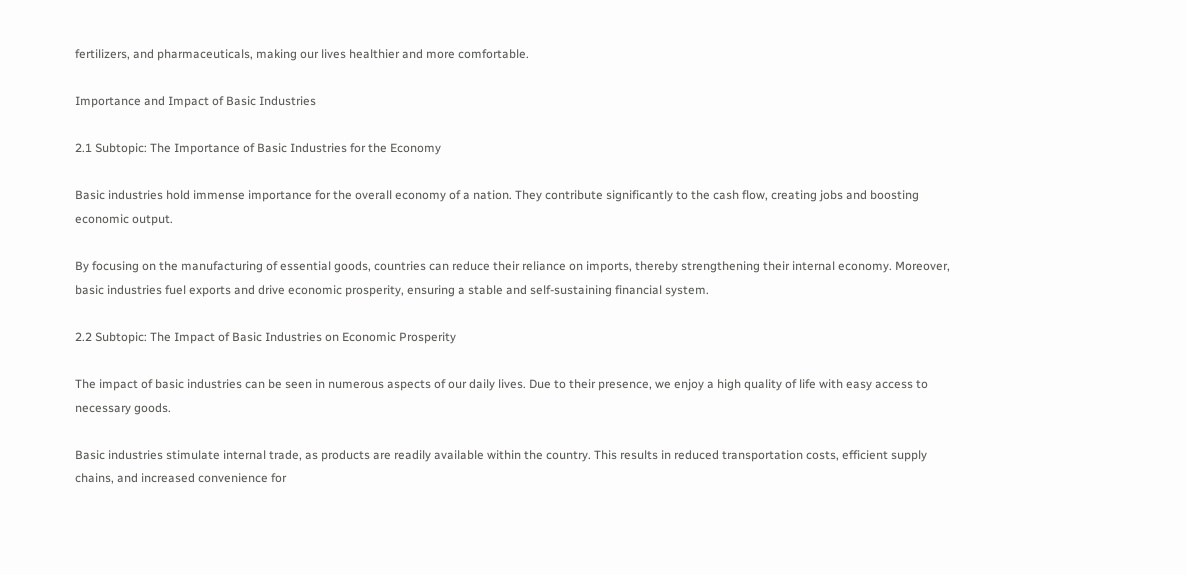fertilizers, and pharmaceuticals, making our lives healthier and more comfortable.

Importance and Impact of Basic Industries

2.1 Subtopic: The Importance of Basic Industries for the Economy

Basic industries hold immense importance for the overall economy of a nation. They contribute significantly to the cash flow, creating jobs and boosting economic output.

By focusing on the manufacturing of essential goods, countries can reduce their reliance on imports, thereby strengthening their internal economy. Moreover, basic industries fuel exports and drive economic prosperity, ensuring a stable and self-sustaining financial system.

2.2 Subtopic: The Impact of Basic Industries on Economic Prosperity

The impact of basic industries can be seen in numerous aspects of our daily lives. Due to their presence, we enjoy a high quality of life with easy access to necessary goods.

Basic industries stimulate internal trade, as products are readily available within the country. This results in reduced transportation costs, efficient supply chains, and increased convenience for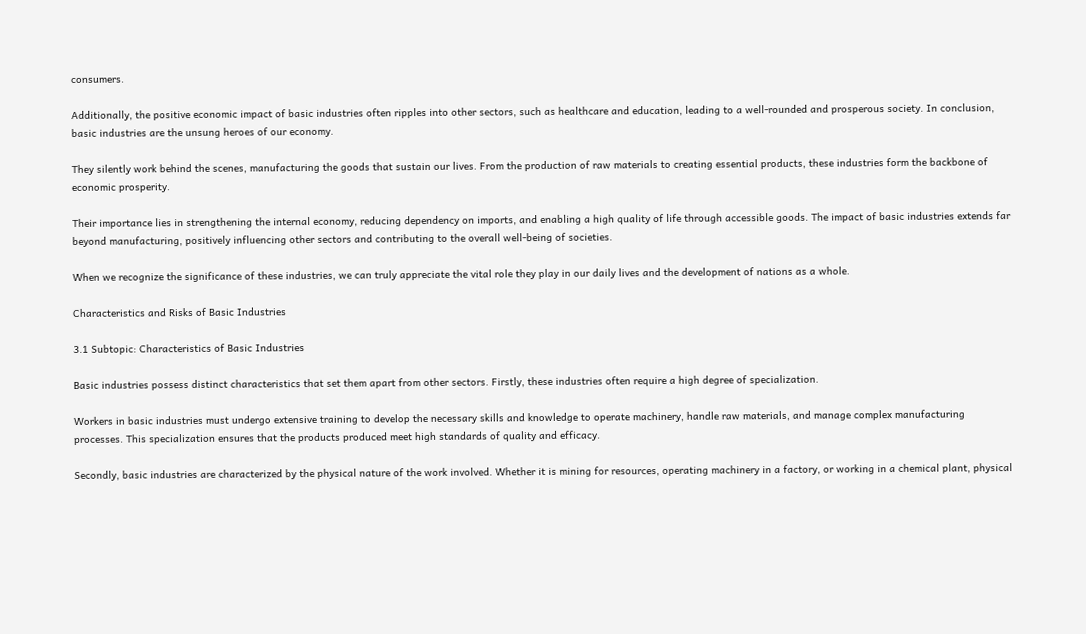consumers.

Additionally, the positive economic impact of basic industries often ripples into other sectors, such as healthcare and education, leading to a well-rounded and prosperous society. In conclusion, basic industries are the unsung heroes of our economy.

They silently work behind the scenes, manufacturing the goods that sustain our lives. From the production of raw materials to creating essential products, these industries form the backbone of economic prosperity.

Their importance lies in strengthening the internal economy, reducing dependency on imports, and enabling a high quality of life through accessible goods. The impact of basic industries extends far beyond manufacturing, positively influencing other sectors and contributing to the overall well-being of societies.

When we recognize the significance of these industries, we can truly appreciate the vital role they play in our daily lives and the development of nations as a whole.

Characteristics and Risks of Basic Industries

3.1 Subtopic: Characteristics of Basic Industries

Basic industries possess distinct characteristics that set them apart from other sectors. Firstly, these industries often require a high degree of specialization.

Workers in basic industries must undergo extensive training to develop the necessary skills and knowledge to operate machinery, handle raw materials, and manage complex manufacturing processes. This specialization ensures that the products produced meet high standards of quality and efficacy.

Secondly, basic industries are characterized by the physical nature of the work involved. Whether it is mining for resources, operating machinery in a factory, or working in a chemical plant, physical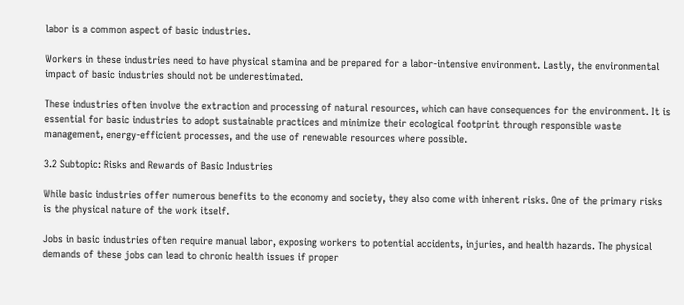labor is a common aspect of basic industries.

Workers in these industries need to have physical stamina and be prepared for a labor-intensive environment. Lastly, the environmental impact of basic industries should not be underestimated.

These industries often involve the extraction and processing of natural resources, which can have consequences for the environment. It is essential for basic industries to adopt sustainable practices and minimize their ecological footprint through responsible waste management, energy-efficient processes, and the use of renewable resources where possible.

3.2 Subtopic: Risks and Rewards of Basic Industries

While basic industries offer numerous benefits to the economy and society, they also come with inherent risks. One of the primary risks is the physical nature of the work itself.

Jobs in basic industries often require manual labor, exposing workers to potential accidents, injuries, and health hazards. The physical demands of these jobs can lead to chronic health issues if proper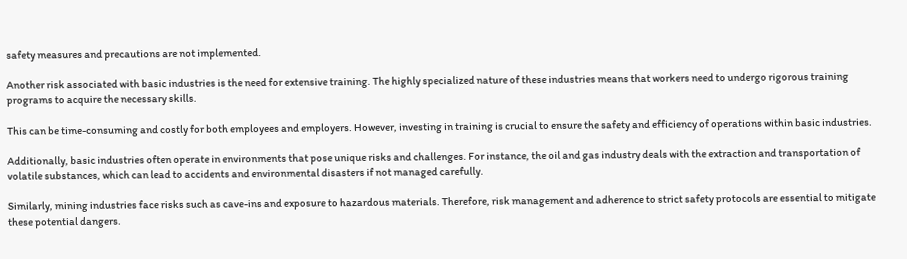safety measures and precautions are not implemented.

Another risk associated with basic industries is the need for extensive training. The highly specialized nature of these industries means that workers need to undergo rigorous training programs to acquire the necessary skills.

This can be time-consuming and costly for both employees and employers. However, investing in training is crucial to ensure the safety and efficiency of operations within basic industries.

Additionally, basic industries often operate in environments that pose unique risks and challenges. For instance, the oil and gas industry deals with the extraction and transportation of volatile substances, which can lead to accidents and environmental disasters if not managed carefully.

Similarly, mining industries face risks such as cave-ins and exposure to hazardous materials. Therefore, risk management and adherence to strict safety protocols are essential to mitigate these potential dangers.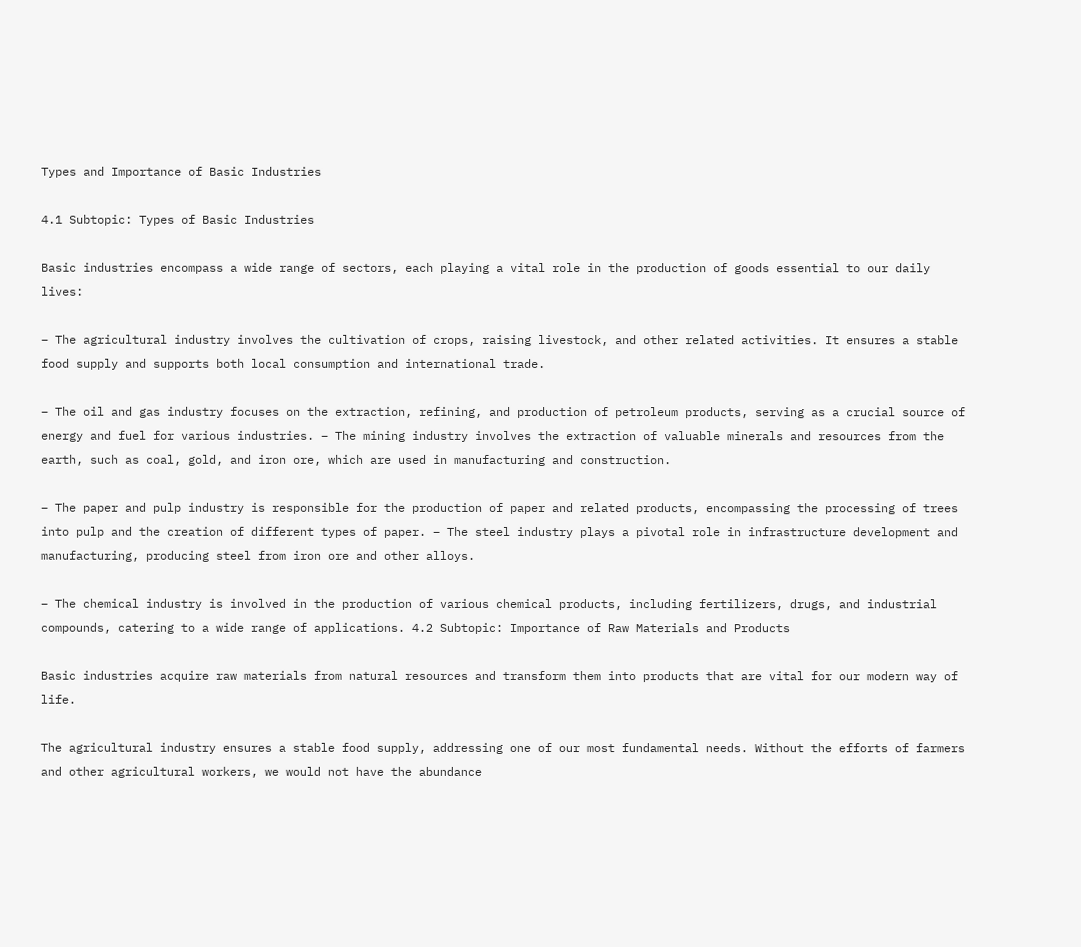Types and Importance of Basic Industries

4.1 Subtopic: Types of Basic Industries

Basic industries encompass a wide range of sectors, each playing a vital role in the production of goods essential to our daily lives:

– The agricultural industry involves the cultivation of crops, raising livestock, and other related activities. It ensures a stable food supply and supports both local consumption and international trade.

– The oil and gas industry focuses on the extraction, refining, and production of petroleum products, serving as a crucial source of energy and fuel for various industries. – The mining industry involves the extraction of valuable minerals and resources from the earth, such as coal, gold, and iron ore, which are used in manufacturing and construction.

– The paper and pulp industry is responsible for the production of paper and related products, encompassing the processing of trees into pulp and the creation of different types of paper. – The steel industry plays a pivotal role in infrastructure development and manufacturing, producing steel from iron ore and other alloys.

– The chemical industry is involved in the production of various chemical products, including fertilizers, drugs, and industrial compounds, catering to a wide range of applications. 4.2 Subtopic: Importance of Raw Materials and Products

Basic industries acquire raw materials from natural resources and transform them into products that are vital for our modern way of life.

The agricultural industry ensures a stable food supply, addressing one of our most fundamental needs. Without the efforts of farmers and other agricultural workers, we would not have the abundance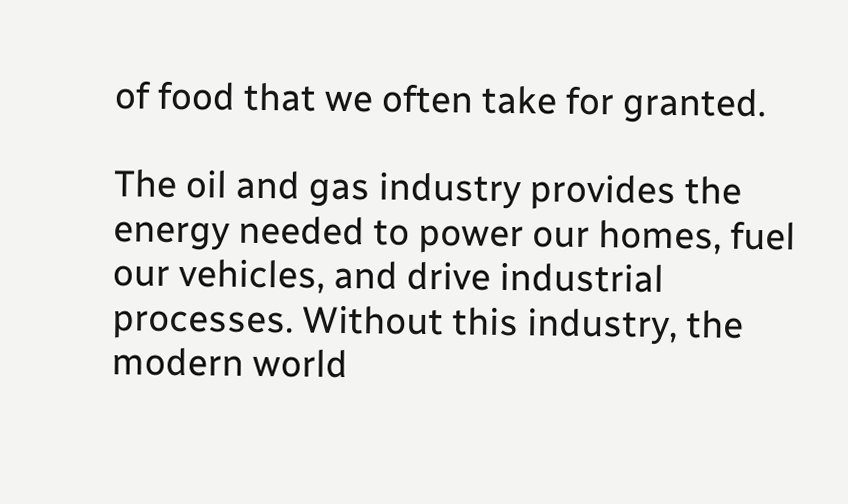of food that we often take for granted.

The oil and gas industry provides the energy needed to power our homes, fuel our vehicles, and drive industrial processes. Without this industry, the modern world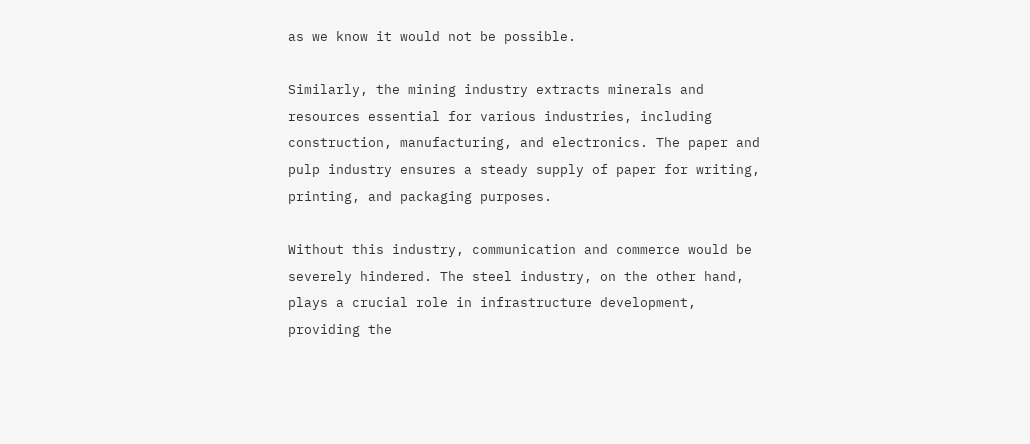as we know it would not be possible.

Similarly, the mining industry extracts minerals and resources essential for various industries, including construction, manufacturing, and electronics. The paper and pulp industry ensures a steady supply of paper for writing, printing, and packaging purposes.

Without this industry, communication and commerce would be severely hindered. The steel industry, on the other hand, plays a crucial role in infrastructure development, providing the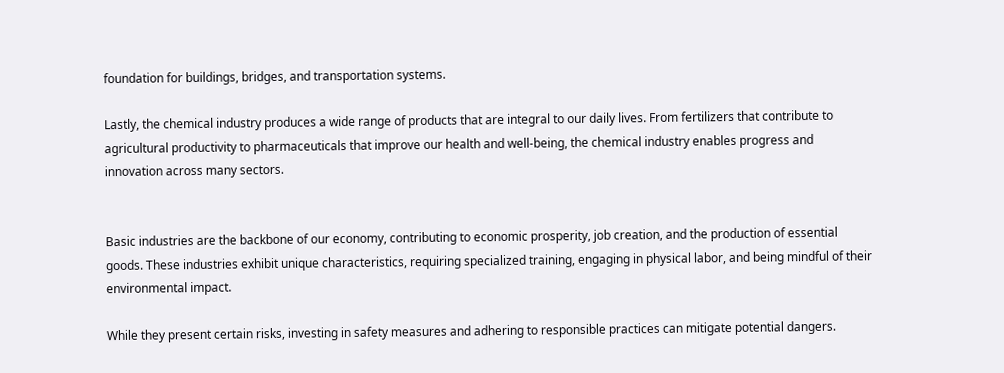foundation for buildings, bridges, and transportation systems.

Lastly, the chemical industry produces a wide range of products that are integral to our daily lives. From fertilizers that contribute to agricultural productivity to pharmaceuticals that improve our health and well-being, the chemical industry enables progress and innovation across many sectors.


Basic industries are the backbone of our economy, contributing to economic prosperity, job creation, and the production of essential goods. These industries exhibit unique characteristics, requiring specialized training, engaging in physical labor, and being mindful of their environmental impact.

While they present certain risks, investing in safety measures and adhering to responsible practices can mitigate potential dangers.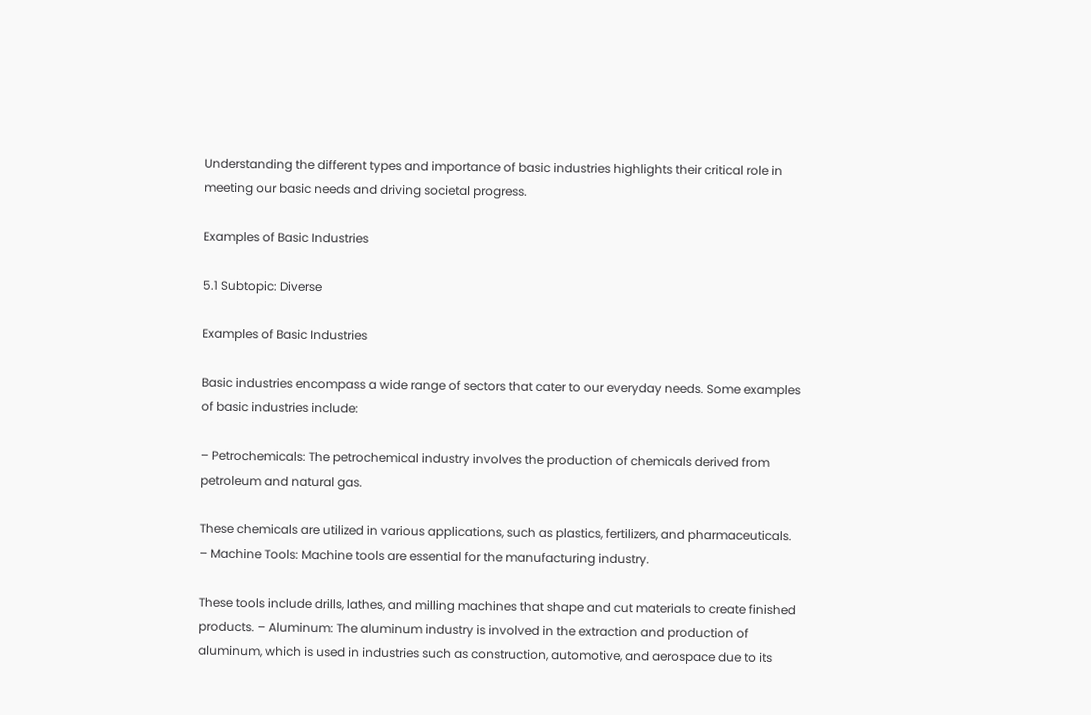Understanding the different types and importance of basic industries highlights their critical role in meeting our basic needs and driving societal progress.

Examples of Basic Industries

5.1 Subtopic: Diverse

Examples of Basic Industries

Basic industries encompass a wide range of sectors that cater to our everyday needs. Some examples of basic industries include:

– Petrochemicals: The petrochemical industry involves the production of chemicals derived from petroleum and natural gas.

These chemicals are utilized in various applications, such as plastics, fertilizers, and pharmaceuticals. – Machine Tools: Machine tools are essential for the manufacturing industry.

These tools include drills, lathes, and milling machines that shape and cut materials to create finished products. – Aluminum: The aluminum industry is involved in the extraction and production of aluminum, which is used in industries such as construction, automotive, and aerospace due to its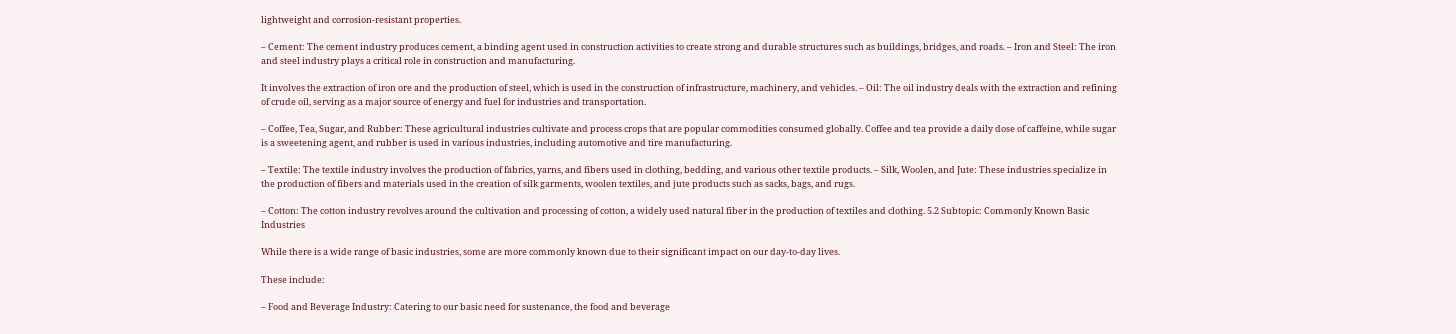lightweight and corrosion-resistant properties.

– Cement: The cement industry produces cement, a binding agent used in construction activities to create strong and durable structures such as buildings, bridges, and roads. – Iron and Steel: The iron and steel industry plays a critical role in construction and manufacturing.

It involves the extraction of iron ore and the production of steel, which is used in the construction of infrastructure, machinery, and vehicles. – Oil: The oil industry deals with the extraction and refining of crude oil, serving as a major source of energy and fuel for industries and transportation.

– Coffee, Tea, Sugar, and Rubber: These agricultural industries cultivate and process crops that are popular commodities consumed globally. Coffee and tea provide a daily dose of caffeine, while sugar is a sweetening agent, and rubber is used in various industries, including automotive and tire manufacturing.

– Textile: The textile industry involves the production of fabrics, yarns, and fibers used in clothing, bedding, and various other textile products. – Silk, Woolen, and Jute: These industries specialize in the production of fibers and materials used in the creation of silk garments, woolen textiles, and jute products such as sacks, bags, and rugs.

– Cotton: The cotton industry revolves around the cultivation and processing of cotton, a widely used natural fiber in the production of textiles and clothing. 5.2 Subtopic: Commonly Known Basic Industries

While there is a wide range of basic industries, some are more commonly known due to their significant impact on our day-to-day lives.

These include:

– Food and Beverage Industry: Catering to our basic need for sustenance, the food and beverage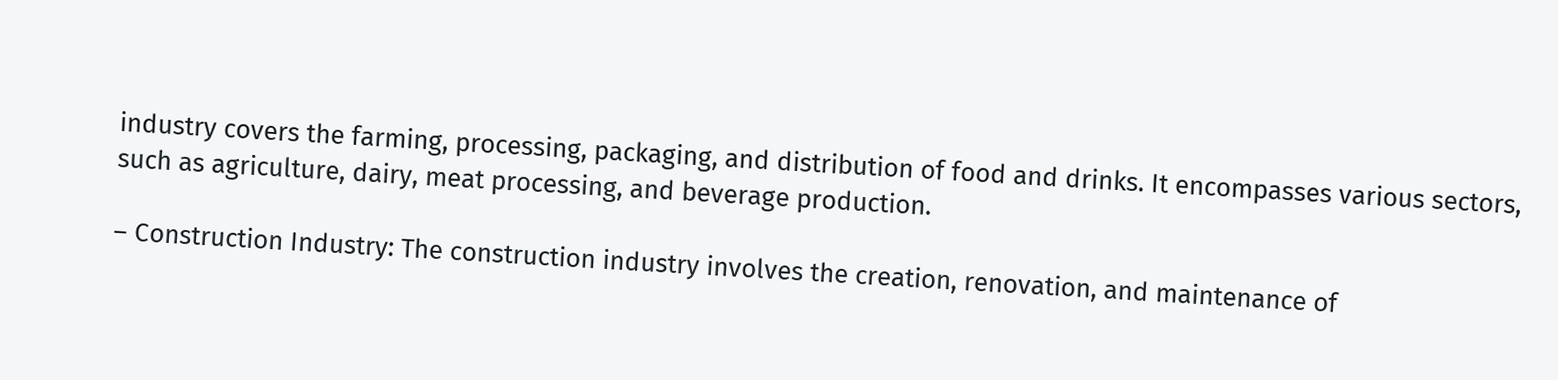industry covers the farming, processing, packaging, and distribution of food and drinks. It encompasses various sectors, such as agriculture, dairy, meat processing, and beverage production.

– Construction Industry: The construction industry involves the creation, renovation, and maintenance of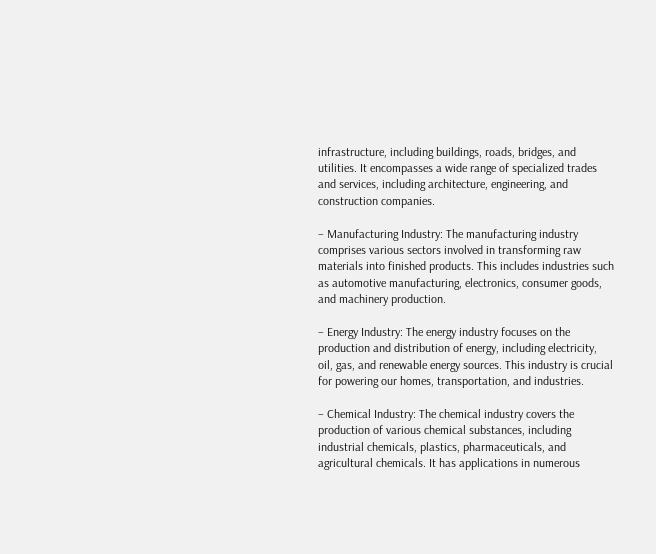infrastructure, including buildings, roads, bridges, and utilities. It encompasses a wide range of specialized trades and services, including architecture, engineering, and construction companies.

– Manufacturing Industry: The manufacturing industry comprises various sectors involved in transforming raw materials into finished products. This includes industries such as automotive manufacturing, electronics, consumer goods, and machinery production.

– Energy Industry: The energy industry focuses on the production and distribution of energy, including electricity, oil, gas, and renewable energy sources. This industry is crucial for powering our homes, transportation, and industries.

– Chemical Industry: The chemical industry covers the production of various chemical substances, including industrial chemicals, plastics, pharmaceuticals, and agricultural chemicals. It has applications in numerous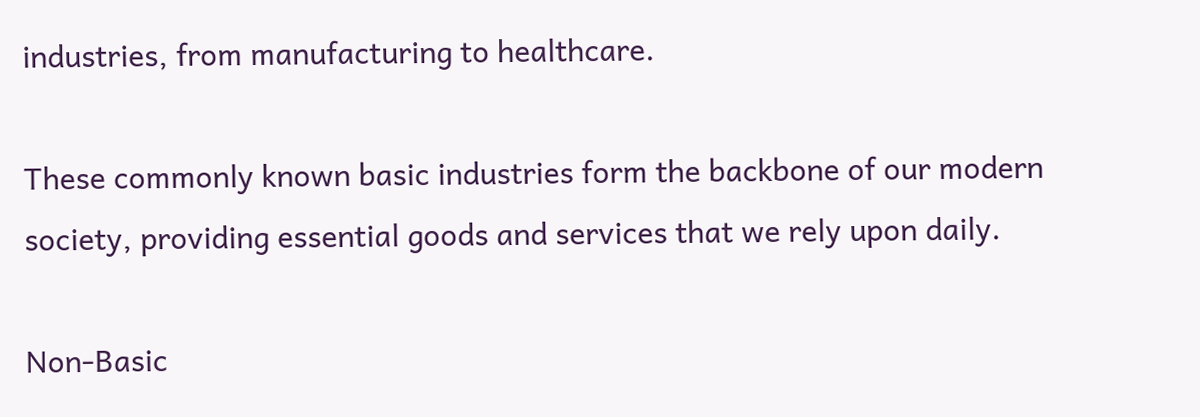industries, from manufacturing to healthcare.

These commonly known basic industries form the backbone of our modern society, providing essential goods and services that we rely upon daily.

Non-Basic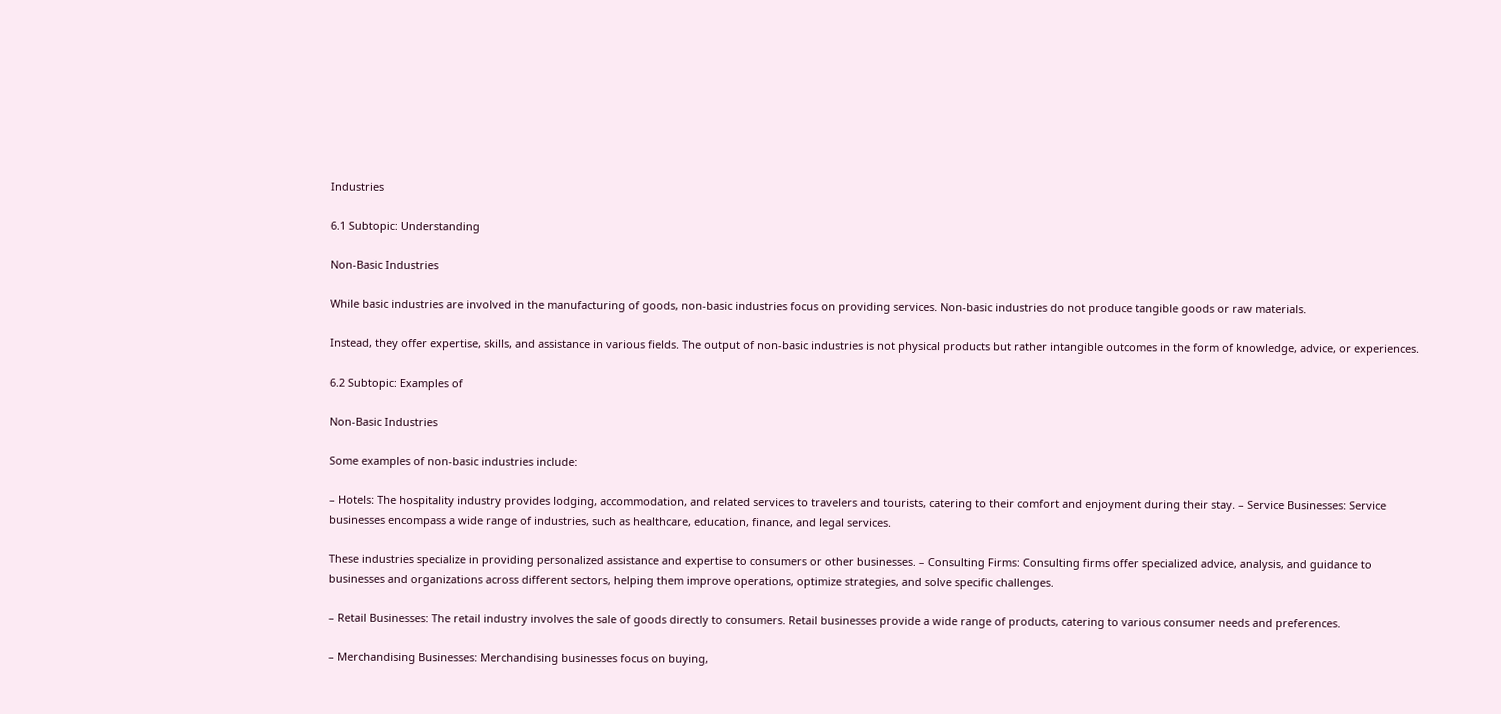Industries

6.1 Subtopic: Understanding

Non-Basic Industries

While basic industries are involved in the manufacturing of goods, non-basic industries focus on providing services. Non-basic industries do not produce tangible goods or raw materials.

Instead, they offer expertise, skills, and assistance in various fields. The output of non-basic industries is not physical products but rather intangible outcomes in the form of knowledge, advice, or experiences.

6.2 Subtopic: Examples of

Non-Basic Industries

Some examples of non-basic industries include:

– Hotels: The hospitality industry provides lodging, accommodation, and related services to travelers and tourists, catering to their comfort and enjoyment during their stay. – Service Businesses: Service businesses encompass a wide range of industries, such as healthcare, education, finance, and legal services.

These industries specialize in providing personalized assistance and expertise to consumers or other businesses. – Consulting Firms: Consulting firms offer specialized advice, analysis, and guidance to businesses and organizations across different sectors, helping them improve operations, optimize strategies, and solve specific challenges.

– Retail Businesses: The retail industry involves the sale of goods directly to consumers. Retail businesses provide a wide range of products, catering to various consumer needs and preferences.

– Merchandising Businesses: Merchandising businesses focus on buying,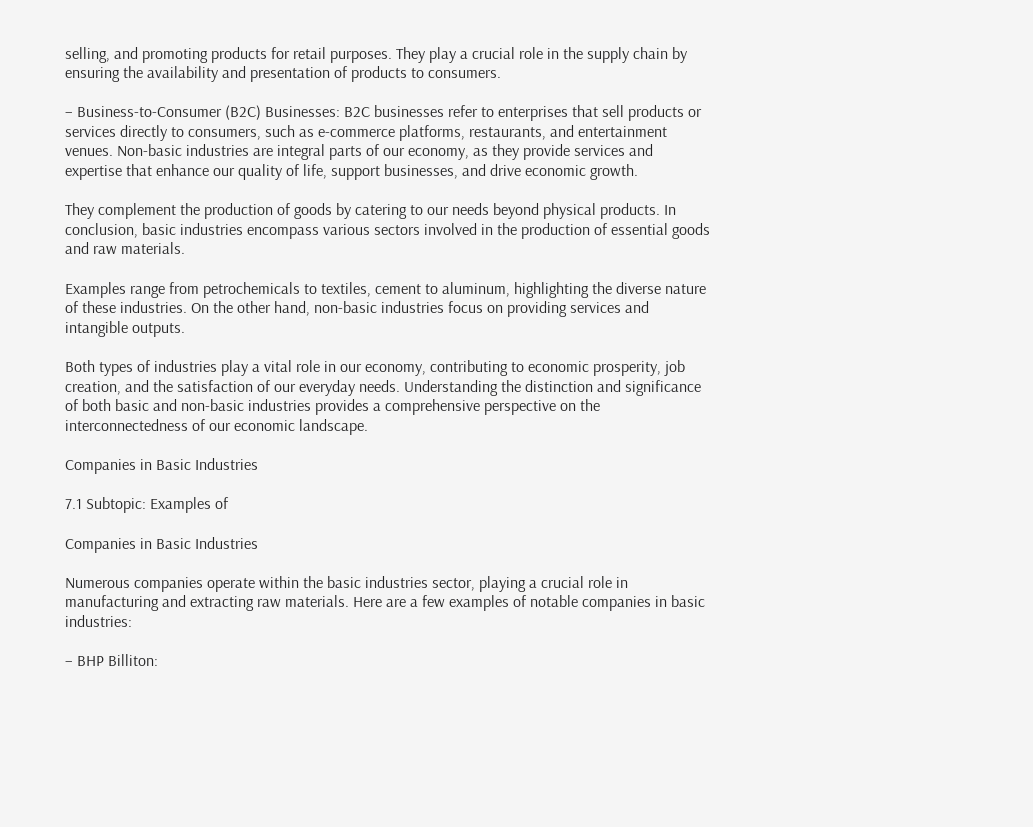selling, and promoting products for retail purposes. They play a crucial role in the supply chain by ensuring the availability and presentation of products to consumers.

– Business-to-Consumer (B2C) Businesses: B2C businesses refer to enterprises that sell products or services directly to consumers, such as e-commerce platforms, restaurants, and entertainment venues. Non-basic industries are integral parts of our economy, as they provide services and expertise that enhance our quality of life, support businesses, and drive economic growth.

They complement the production of goods by catering to our needs beyond physical products. In conclusion, basic industries encompass various sectors involved in the production of essential goods and raw materials.

Examples range from petrochemicals to textiles, cement to aluminum, highlighting the diverse nature of these industries. On the other hand, non-basic industries focus on providing services and intangible outputs.

Both types of industries play a vital role in our economy, contributing to economic prosperity, job creation, and the satisfaction of our everyday needs. Understanding the distinction and significance of both basic and non-basic industries provides a comprehensive perspective on the interconnectedness of our economic landscape.

Companies in Basic Industries

7.1 Subtopic: Examples of

Companies in Basic Industries

Numerous companies operate within the basic industries sector, playing a crucial role in manufacturing and extracting raw materials. Here are a few examples of notable companies in basic industries:

– BHP Billiton: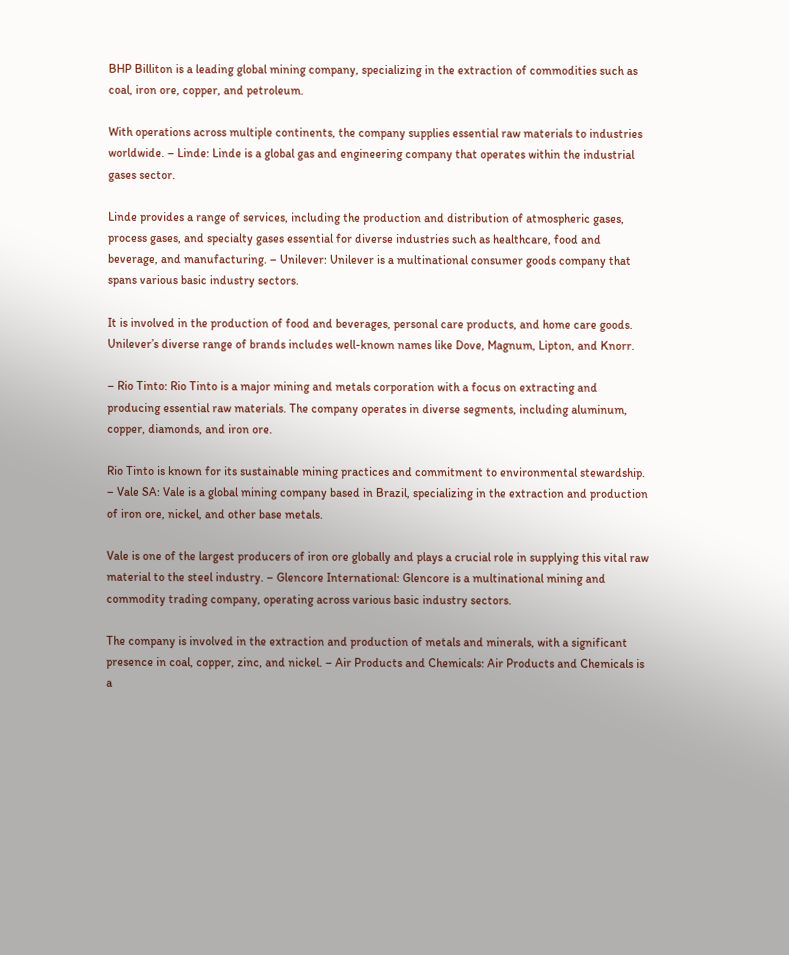BHP Billiton is a leading global mining company, specializing in the extraction of commodities such as coal, iron ore, copper, and petroleum.

With operations across multiple continents, the company supplies essential raw materials to industries worldwide. – Linde: Linde is a global gas and engineering company that operates within the industrial gases sector.

Linde provides a range of services, including the production and distribution of atmospheric gases, process gases, and specialty gases essential for diverse industries such as healthcare, food and beverage, and manufacturing. – Unilever: Unilever is a multinational consumer goods company that spans various basic industry sectors.

It is involved in the production of food and beverages, personal care products, and home care goods. Unilever’s diverse range of brands includes well-known names like Dove, Magnum, Lipton, and Knorr.

– Rio Tinto: Rio Tinto is a major mining and metals corporation with a focus on extracting and producing essential raw materials. The company operates in diverse segments, including aluminum, copper, diamonds, and iron ore.

Rio Tinto is known for its sustainable mining practices and commitment to environmental stewardship. – Vale SA: Vale is a global mining company based in Brazil, specializing in the extraction and production of iron ore, nickel, and other base metals.

Vale is one of the largest producers of iron ore globally and plays a crucial role in supplying this vital raw material to the steel industry. – Glencore International: Glencore is a multinational mining and commodity trading company, operating across various basic industry sectors.

The company is involved in the extraction and production of metals and minerals, with a significant presence in coal, copper, zinc, and nickel. – Air Products and Chemicals: Air Products and Chemicals is a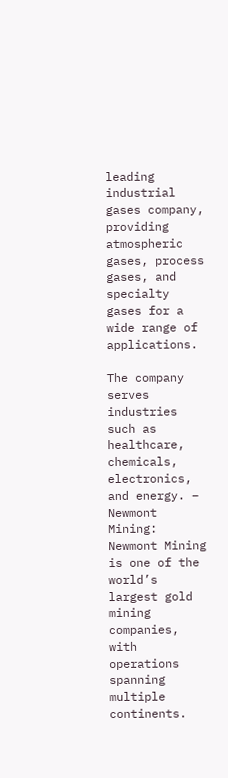leading industrial gases company, providing atmospheric gases, process gases, and specialty gases for a wide range of applications.

The company serves industries such as healthcare, chemicals, electronics, and energy. – Newmont Mining: Newmont Mining is one of the world’s largest gold mining companies, with operations spanning multiple continents.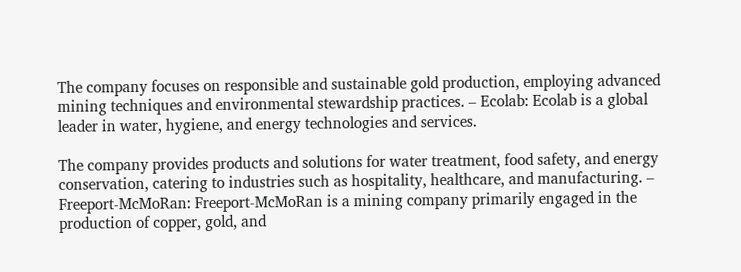The company focuses on responsible and sustainable gold production, employing advanced mining techniques and environmental stewardship practices. – Ecolab: Ecolab is a global leader in water, hygiene, and energy technologies and services.

The company provides products and solutions for water treatment, food safety, and energy conservation, catering to industries such as hospitality, healthcare, and manufacturing. – Freeport-McMoRan: Freeport-McMoRan is a mining company primarily engaged in the production of copper, gold, and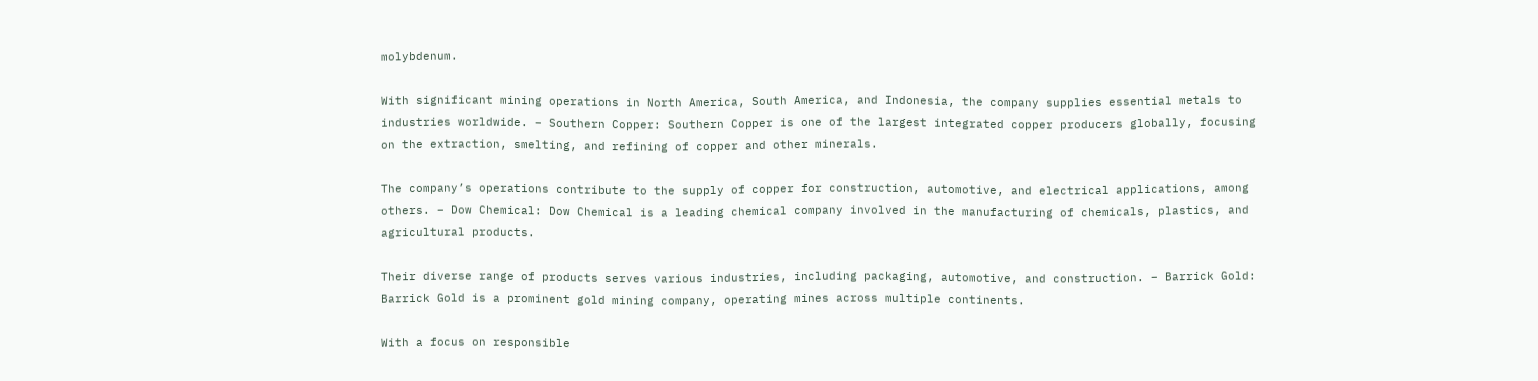molybdenum.

With significant mining operations in North America, South America, and Indonesia, the company supplies essential metals to industries worldwide. – Southern Copper: Southern Copper is one of the largest integrated copper producers globally, focusing on the extraction, smelting, and refining of copper and other minerals.

The company’s operations contribute to the supply of copper for construction, automotive, and electrical applications, among others. – Dow Chemical: Dow Chemical is a leading chemical company involved in the manufacturing of chemicals, plastics, and agricultural products.

Their diverse range of products serves various industries, including packaging, automotive, and construction. – Barrick Gold: Barrick Gold is a prominent gold mining company, operating mines across multiple continents.

With a focus on responsible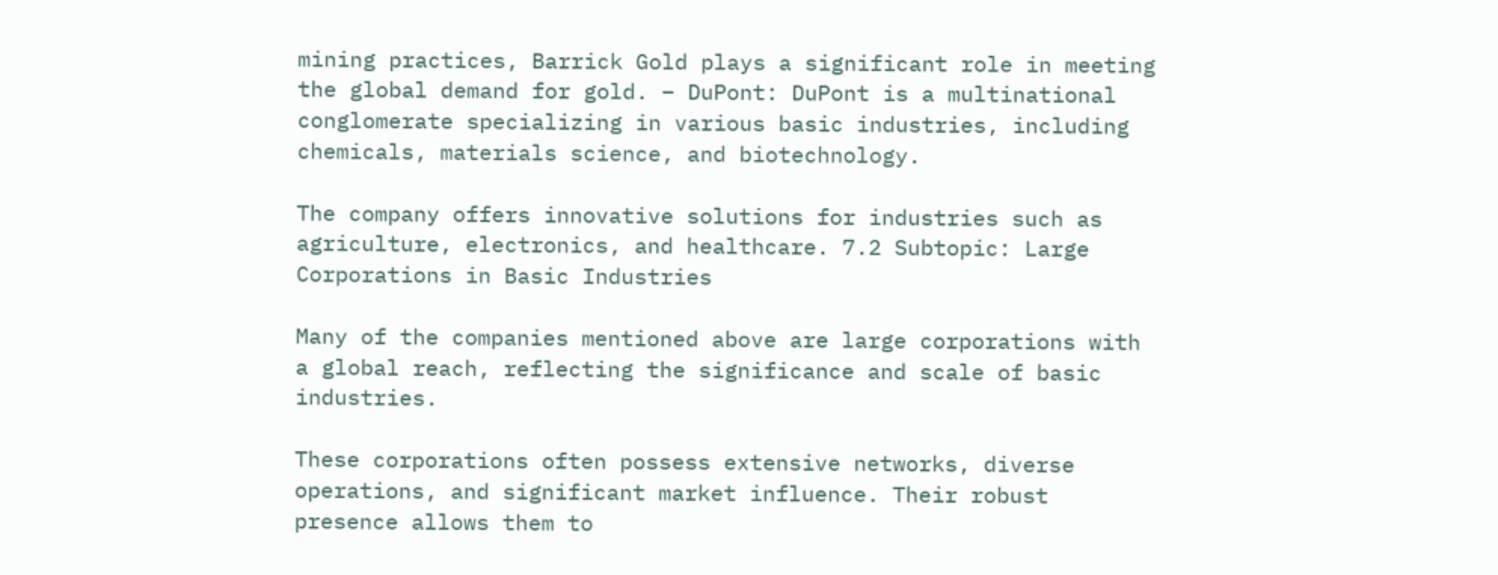mining practices, Barrick Gold plays a significant role in meeting the global demand for gold. – DuPont: DuPont is a multinational conglomerate specializing in various basic industries, including chemicals, materials science, and biotechnology.

The company offers innovative solutions for industries such as agriculture, electronics, and healthcare. 7.2 Subtopic: Large Corporations in Basic Industries

Many of the companies mentioned above are large corporations with a global reach, reflecting the significance and scale of basic industries.

These corporations often possess extensive networks, diverse operations, and significant market influence. Their robust presence allows them to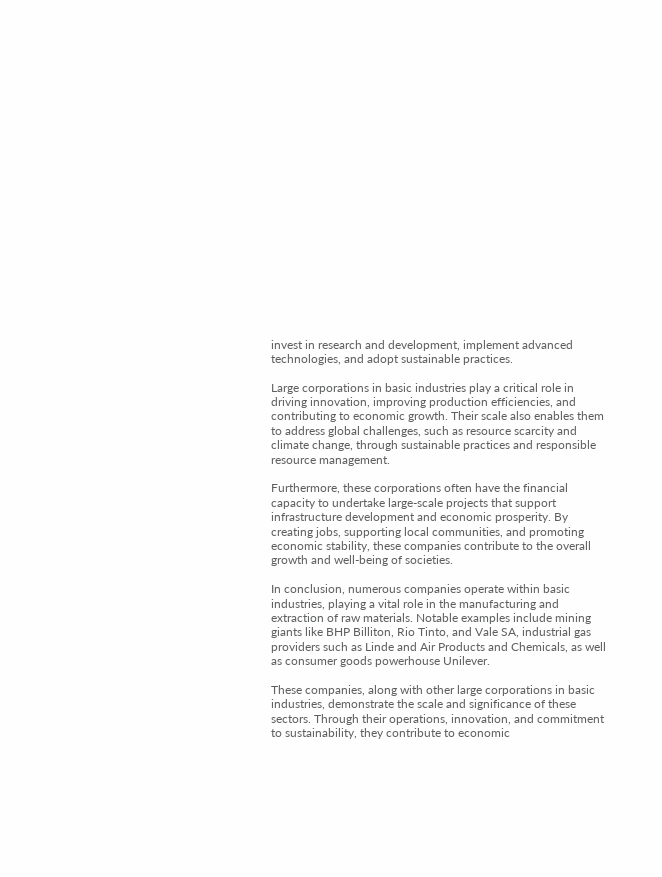invest in research and development, implement advanced technologies, and adopt sustainable practices.

Large corporations in basic industries play a critical role in driving innovation, improving production efficiencies, and contributing to economic growth. Their scale also enables them to address global challenges, such as resource scarcity and climate change, through sustainable practices and responsible resource management.

Furthermore, these corporations often have the financial capacity to undertake large-scale projects that support infrastructure development and economic prosperity. By creating jobs, supporting local communities, and promoting economic stability, these companies contribute to the overall growth and well-being of societies.

In conclusion, numerous companies operate within basic industries, playing a vital role in the manufacturing and extraction of raw materials. Notable examples include mining giants like BHP Billiton, Rio Tinto, and Vale SA, industrial gas providers such as Linde and Air Products and Chemicals, as well as consumer goods powerhouse Unilever.

These companies, along with other large corporations in basic industries, demonstrate the scale and significance of these sectors. Through their operations, innovation, and commitment to sustainability, they contribute to economic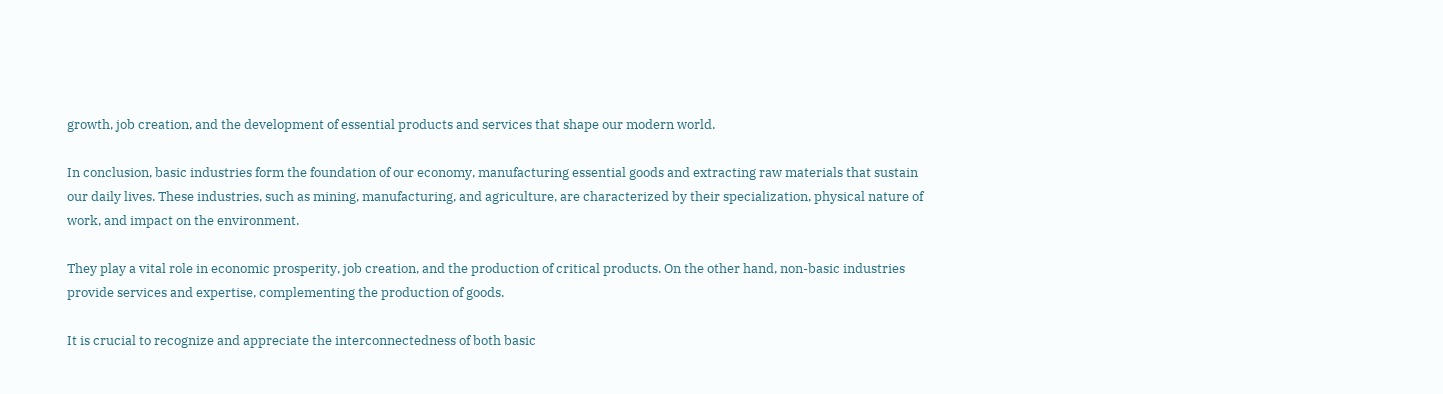growth, job creation, and the development of essential products and services that shape our modern world.

In conclusion, basic industries form the foundation of our economy, manufacturing essential goods and extracting raw materials that sustain our daily lives. These industries, such as mining, manufacturing, and agriculture, are characterized by their specialization, physical nature of work, and impact on the environment.

They play a vital role in economic prosperity, job creation, and the production of critical products. On the other hand, non-basic industries provide services and expertise, complementing the production of goods.

It is crucial to recognize and appreciate the interconnectedness of both basic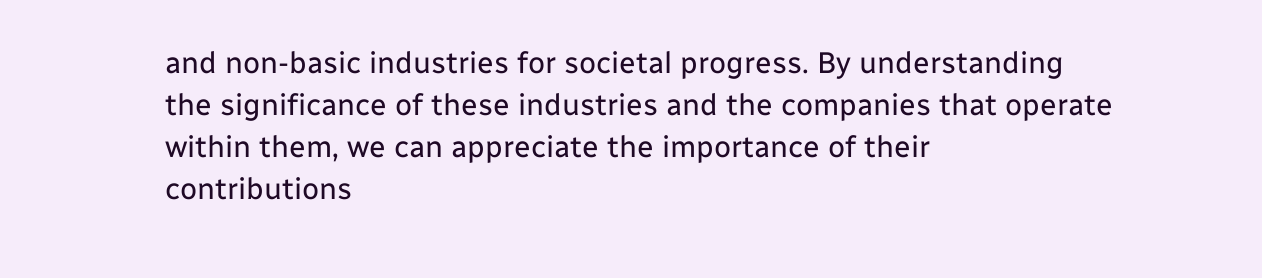and non-basic industries for societal progress. By understanding the significance of these industries and the companies that operate within them, we can appreciate the importance of their contributions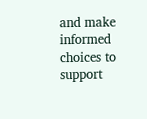and make informed choices to support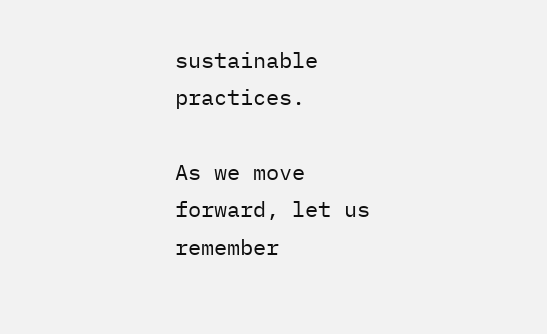sustainable practices.

As we move forward, let us remember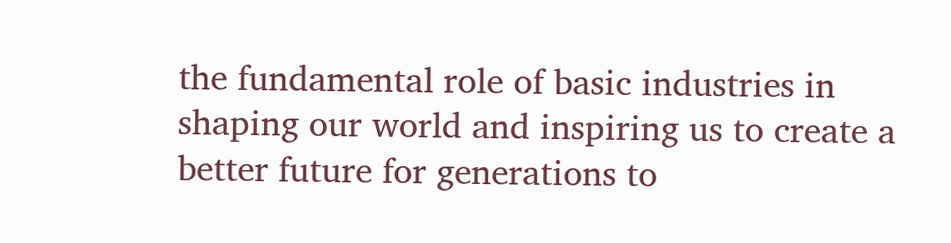the fundamental role of basic industries in shaping our world and inspiring us to create a better future for generations to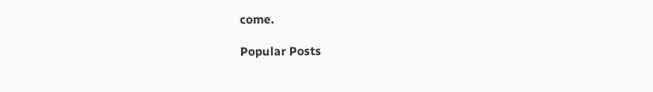come.

Popular Posts